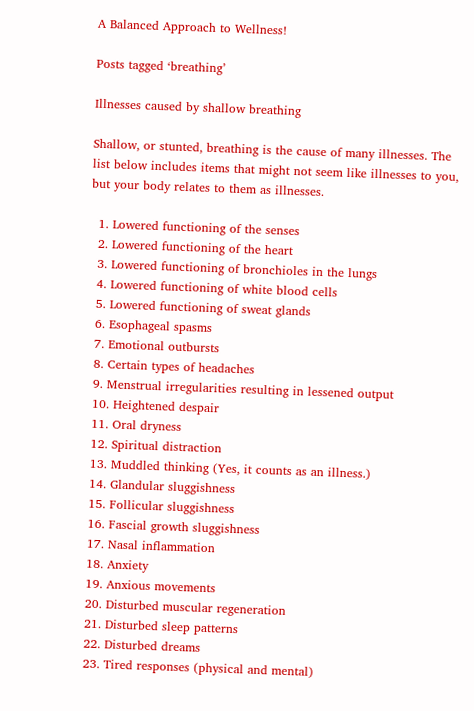A Balanced Approach to Wellness!

Posts tagged ‘breathing’

Illnesses caused by shallow breathing

Shallow, or stunted, breathing is the cause of many illnesses. The list below includes items that might not seem like illnesses to you, but your body relates to them as illnesses.

  1. Lowered functioning of the senses
  2. Lowered functioning of the heart
  3. Lowered functioning of bronchioles in the lungs
  4. Lowered functioning of white blood cells
  5. Lowered functioning of sweat glands
  6. Esophageal spasms
  7. Emotional outbursts
  8. Certain types of headaches
  9. Menstrual irregularities resulting in lessened output
  10. Heightened despair
  11. Oral dryness
  12. Spiritual distraction
  13. Muddled thinking (Yes, it counts as an illness.)
  14. Glandular sluggishness
  15. Follicular sluggishness
  16. Fascial growth sluggishness
  17. Nasal inflammation
  18. Anxiety
  19. Anxious movements
  20. Disturbed muscular regeneration
  21. Disturbed sleep patterns
  22. Disturbed dreams
  23. Tired responses (physical and mental)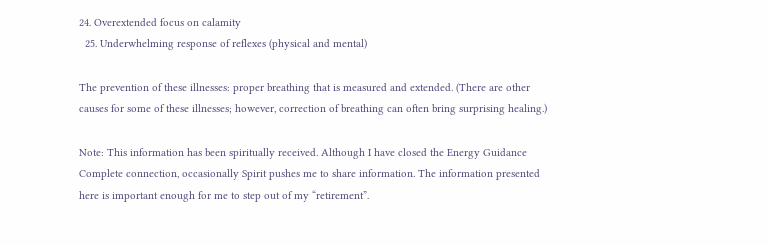24. Overextended focus on calamity
  25. Underwhelming response of reflexes (physical and mental)

The prevention of these illnesses: proper breathing that is measured and extended. (There are other causes for some of these illnesses; however, correction of breathing can often bring surprising healing.)

Note: This information has been spiritually received. Although I have closed the Energy Guidance Complete connection, occasionally Spirit pushes me to share information. The information presented here is important enough for me to step out of my “retirement”.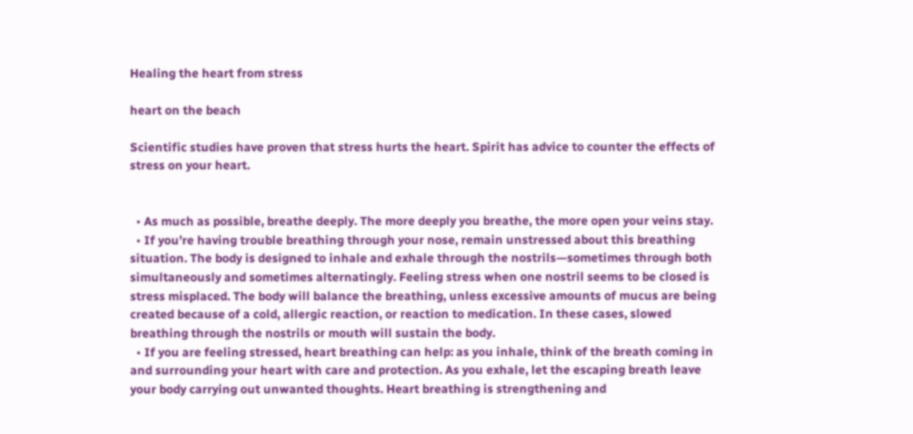Healing the heart from stress

heart on the beach

Scientific studies have proven that stress hurts the heart. Spirit has advice to counter the effects of stress on your heart.


  • As much as possible, breathe deeply. The more deeply you breathe, the more open your veins stay.
  • If you’re having trouble breathing through your nose, remain unstressed about this breathing situation. The body is designed to inhale and exhale through the nostrils—sometimes through both simultaneously and sometimes alternatingly. Feeling stress when one nostril seems to be closed is stress misplaced. The body will balance the breathing, unless excessive amounts of mucus are being created because of a cold, allergic reaction, or reaction to medication. In these cases, slowed breathing through the nostrils or mouth will sustain the body.
  • If you are feeling stressed, heart breathing can help: as you inhale, think of the breath coming in and surrounding your heart with care and protection. As you exhale, let the escaping breath leave your body carrying out unwanted thoughts. Heart breathing is strengthening and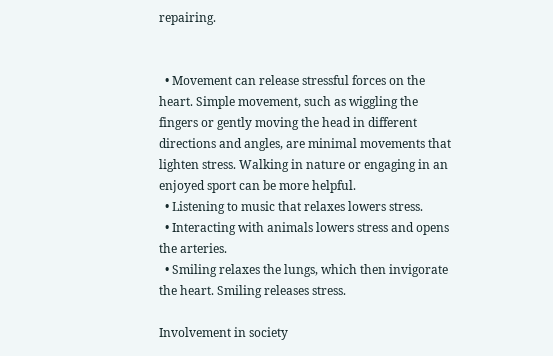repairing.


  • Movement can release stressful forces on the heart. Simple movement, such as wiggling the fingers or gently moving the head in different directions and angles, are minimal movements that lighten stress. Walking in nature or engaging in an enjoyed sport can be more helpful.
  • Listening to music that relaxes lowers stress.
  • Interacting with animals lowers stress and opens the arteries.
  • Smiling relaxes the lungs, which then invigorate the heart. Smiling releases stress.

Involvement in society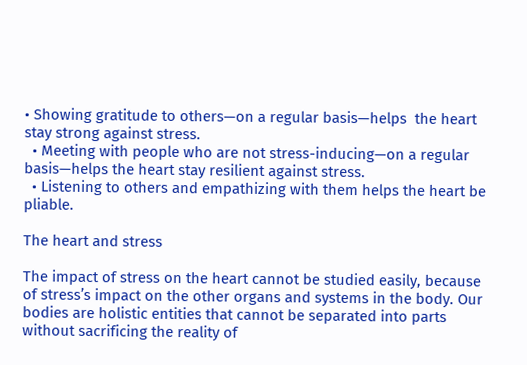• Showing gratitude to others—on a regular basis—helps  the heart stay strong against stress.
  • Meeting with people who are not stress-inducing—on a regular basis—helps the heart stay resilient against stress.
  • Listening to others and empathizing with them helps the heart be pliable.

The heart and stress

The impact of stress on the heart cannot be studied easily, because of stress’s impact on the other organs and systems in the body. Our bodies are holistic entities that cannot be separated into parts without sacrificing the reality of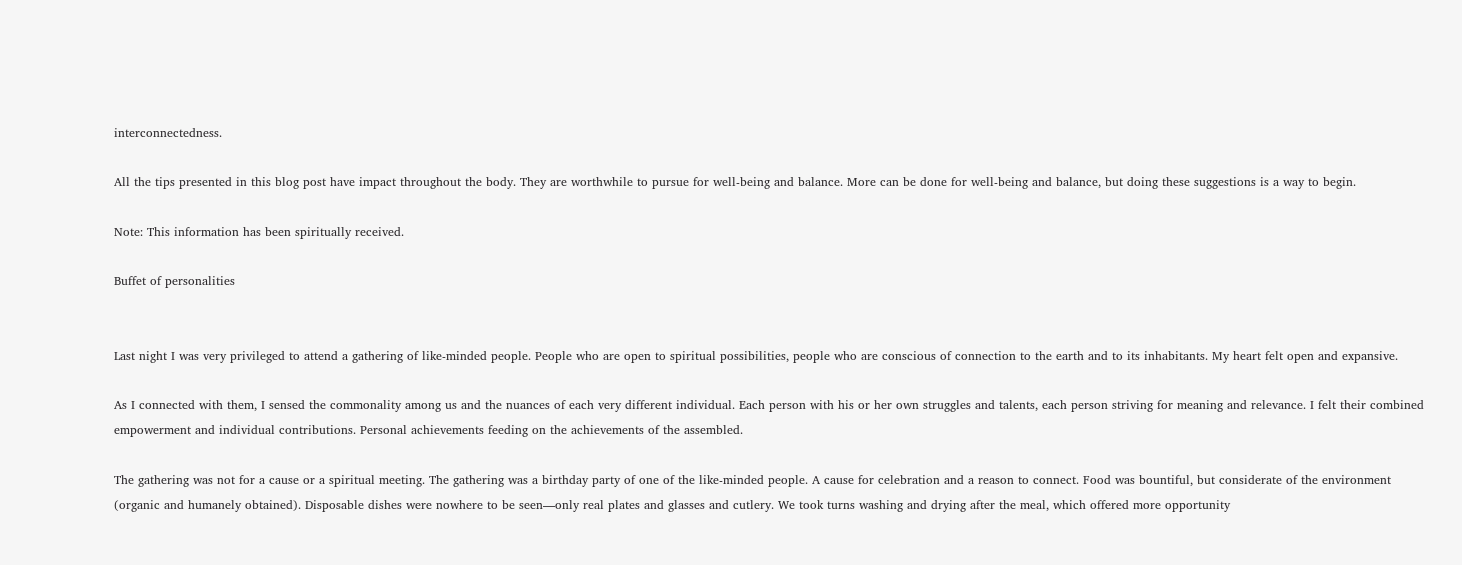interconnectedness.

All the tips presented in this blog post have impact throughout the body. They are worthwhile to pursue for well-being and balance. More can be done for well-being and balance, but doing these suggestions is a way to begin.

Note: This information has been spiritually received.

Buffet of personalities


Last night I was very privileged to attend a gathering of like-minded people. People who are open to spiritual possibilities, people who are conscious of connection to the earth and to its inhabitants. My heart felt open and expansive.

As I connected with them, I sensed the commonality among us and the nuances of each very different individual. Each person with his or her own struggles and talents, each person striving for meaning and relevance. I felt their combined empowerment and individual contributions. Personal achievements feeding on the achievements of the assembled.

The gathering was not for a cause or a spiritual meeting. The gathering was a birthday party of one of the like-minded people. A cause for celebration and a reason to connect. Food was bountiful, but considerate of the environment (organic and humanely obtained). Disposable dishes were nowhere to be seen—only real plates and glasses and cutlery. We took turns washing and drying after the meal, which offered more opportunity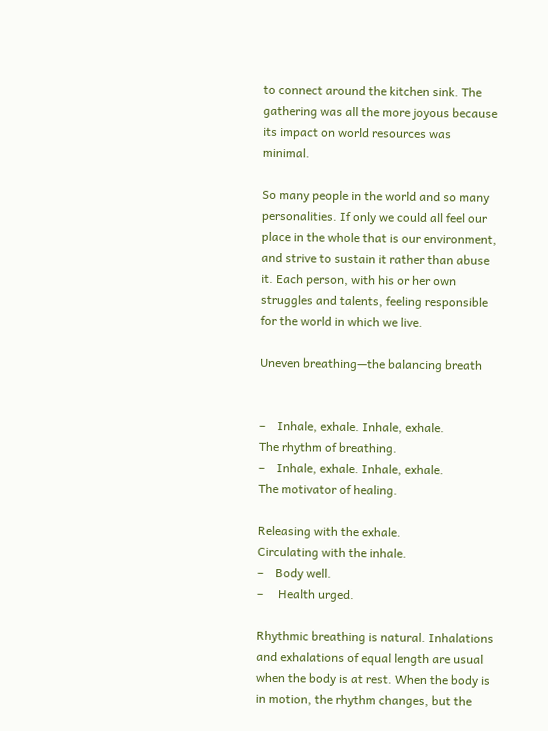to connect around the kitchen sink. The gathering was all the more joyous because its impact on world resources was minimal.

So many people in the world and so many personalities. If only we could all feel our place in the whole that is our environment, and strive to sustain it rather than abuse it. Each person, with his or her own struggles and talents, feeling responsible for the world in which we live.

Uneven breathing—the balancing breath


–    Inhale, exhale. Inhale, exhale.
The rhythm of breathing.
–    Inhale, exhale. Inhale, exhale.
The motivator of healing.

Releasing with the exhale.
Circulating with the inhale.
–    Body well.
–     Health urged.

Rhythmic breathing is natural. Inhalations and exhalations of equal length are usual when the body is at rest. When the body is in motion, the rhythm changes, but the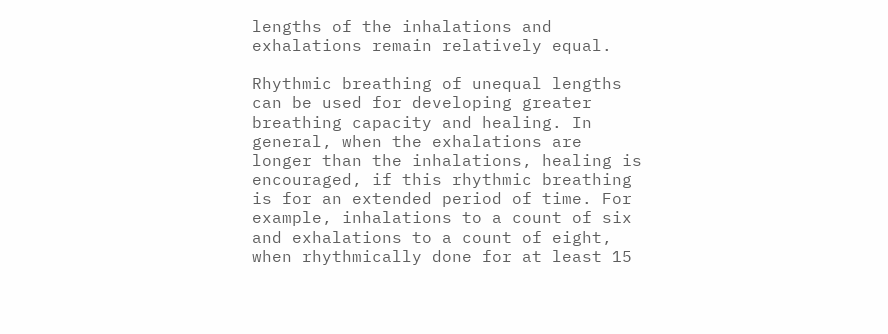lengths of the inhalations and exhalations remain relatively equal.

Rhythmic breathing of unequal lengths can be used for developing greater breathing capacity and healing. In general, when the exhalations are longer than the inhalations, healing is encouraged, if this rhythmic breathing is for an extended period of time. For example, inhalations to a count of six and exhalations to a count of eight, when rhythmically done for at least 15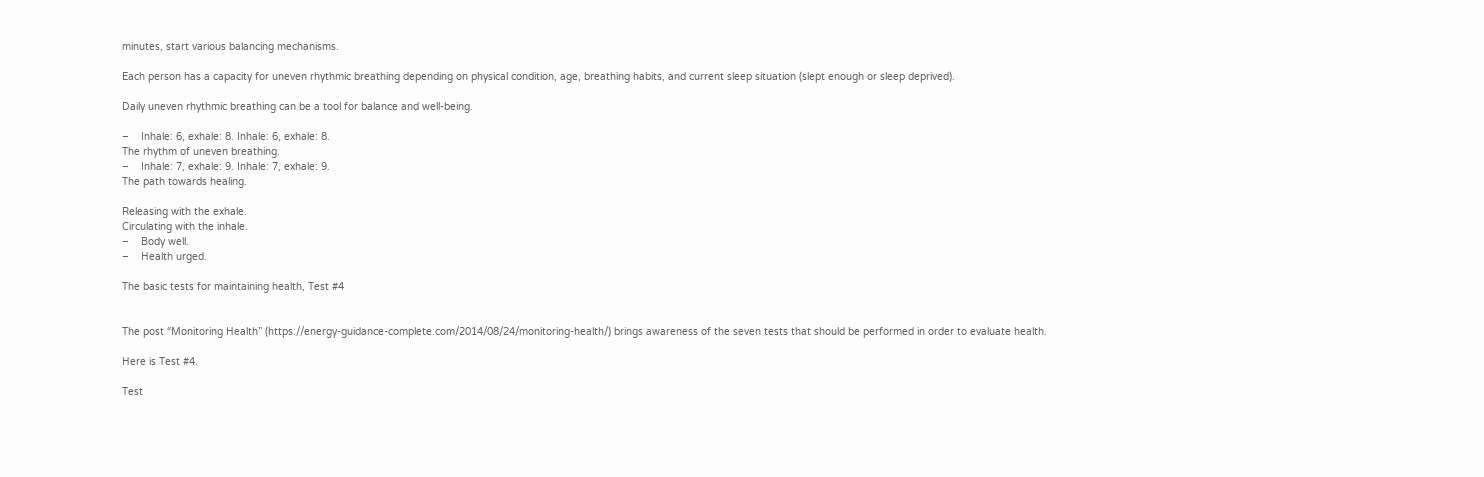minutes, start various balancing mechanisms.

Each person has a capacity for uneven rhythmic breathing depending on physical condition, age, breathing habits, and current sleep situation (slept enough or sleep deprived).

Daily uneven rhythmic breathing can be a tool for balance and well-being.

–    Inhale: 6, exhale: 8. Inhale: 6, exhale: 8.
The rhythm of uneven breathing.
–    Inhale: 7, exhale: 9. Inhale: 7, exhale: 9.
The path towards healing.

Releasing with the exhale.
Circulating with the inhale.
–    Body well.
–    Health urged.

The basic tests for maintaining health, Test #4


The post “Monitoring Health” (https://energy-guidance-complete.com/2014/08/24/monitoring-health/) brings awareness of the seven tests that should be performed in order to evaluate health.

Here is Test #4.

Test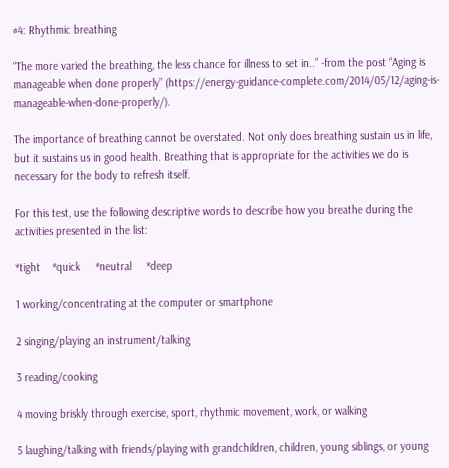#4: Rhythmic breathing

“The more varied the breathing, the less chance for illness to set in..” -from the post “Aging is manageable when done properly” (https://energy-guidance-complete.com/2014/05/12/aging-is-manageable-when-done-properly/).

The importance of breathing cannot be overstated. Not only does breathing sustain us in life, but it sustains us in good health. Breathing that is appropriate for the activities we do is necessary for the body to refresh itself.

For this test, use the following descriptive words to describe how you breathe during the activities presented in the list:

*tight    *quick     *neutral     *deep

1 working/concentrating at the computer or smartphone

2 singing/playing an instrument/talking

3 reading/cooking

4 moving briskly through exercise, sport, rhythmic movement, work, or walking

5 laughing/talking with friends/playing with grandchildren, children, young siblings, or young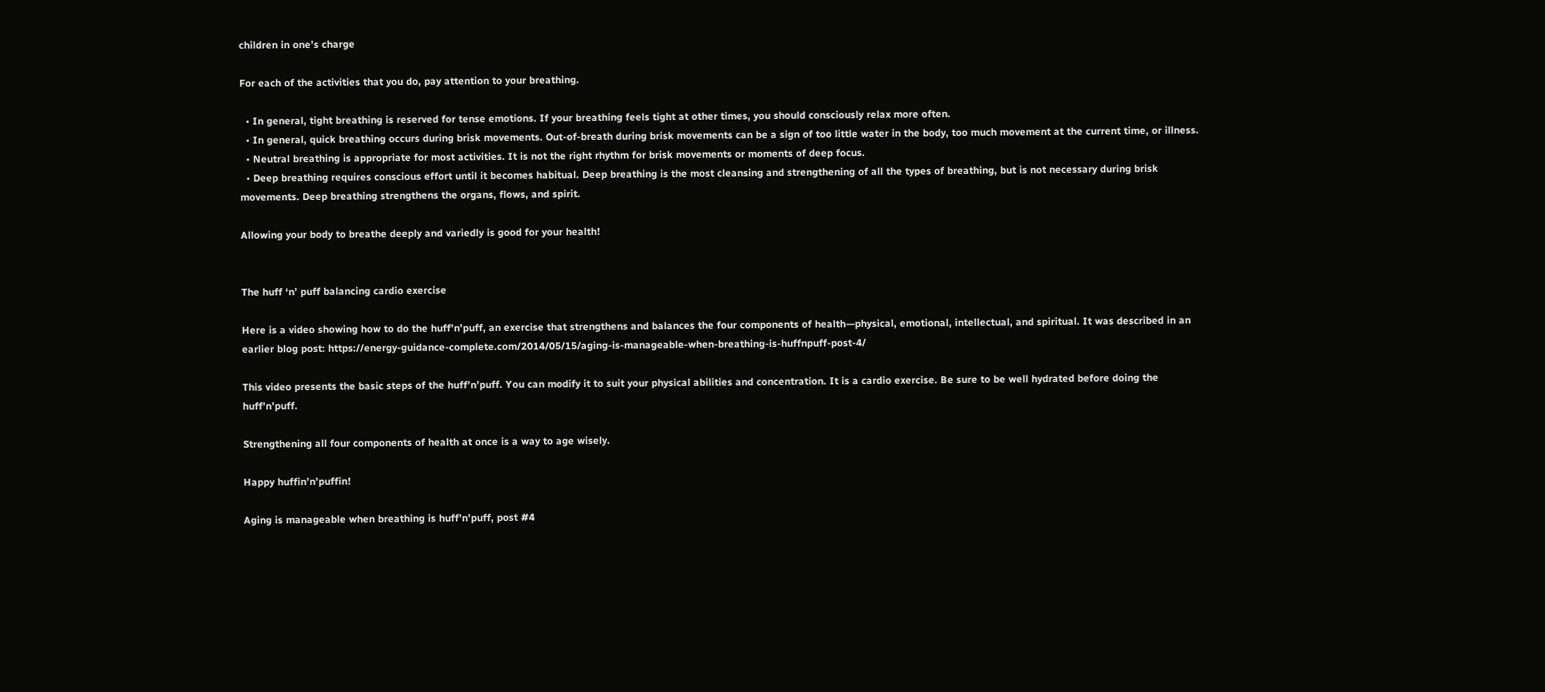children in one’s charge

For each of the activities that you do, pay attention to your breathing.

  • In general, tight breathing is reserved for tense emotions. If your breathing feels tight at other times, you should consciously relax more often.
  • In general, quick breathing occurs during brisk movements. Out-of-breath during brisk movements can be a sign of too little water in the body, too much movement at the current time, or illness.
  • Neutral breathing is appropriate for most activities. It is not the right rhythm for brisk movements or moments of deep focus.
  • Deep breathing requires conscious effort until it becomes habitual. Deep breathing is the most cleansing and strengthening of all the types of breathing, but is not necessary during brisk movements. Deep breathing strengthens the organs, flows, and spirit.

Allowing your body to breathe deeply and variedly is good for your health!


The huff ‘n’ puff balancing cardio exercise

Here is a video showing how to do the huff’n’puff, an exercise that strengthens and balances the four components of health—physical, emotional, intellectual, and spiritual. It was described in an earlier blog post: https://energy-guidance-complete.com/2014/05/15/aging-is-manageable-when-breathing-is-huffnpuff-post-4/

This video presents the basic steps of the huff’n’puff. You can modify it to suit your physical abilities and concentration. It is a cardio exercise. Be sure to be well hydrated before doing the huff’n’puff.

Strengthening all four components of health at once is a way to age wisely.

Happy huffin’n’puffin!

Aging is manageable when breathing is huff’n’puff, post #4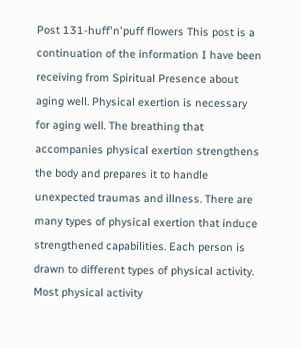Post 131-huff'n'puff flowers This post is a continuation of the information I have been receiving from Spiritual Presence about aging well. Physical exertion is necessary for aging well. The breathing that accompanies physical exertion strengthens the body and prepares it to handle unexpected traumas and illness. There are many types of physical exertion that induce strengthened capabilities. Each person is drawn to different types of physical activity. Most physical activity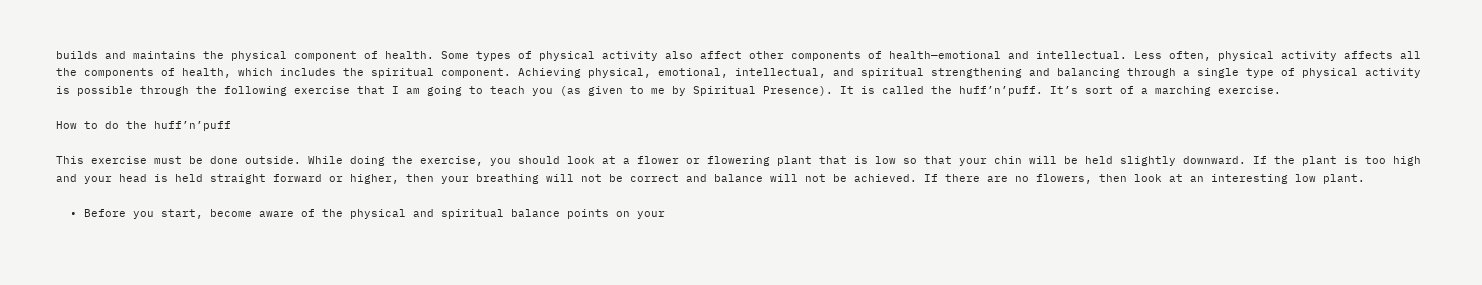builds and maintains the physical component of health. Some types of physical activity also affect other components of health—emotional and intellectual. Less often, physical activity affects all the components of health, which includes the spiritual component. Achieving physical, emotional, intellectual, and spiritual strengthening and balancing through a single type of physical activity is possible through the following exercise that I am going to teach you (as given to me by Spiritual Presence). It is called the huff’n’puff. It’s sort of a marching exercise.

How to do the huff’n’puff

This exercise must be done outside. While doing the exercise, you should look at a flower or flowering plant that is low so that your chin will be held slightly downward. If the plant is too high and your head is held straight forward or higher, then your breathing will not be correct and balance will not be achieved. If there are no flowers, then look at an interesting low plant.

  • Before you start, become aware of the physical and spiritual balance points on your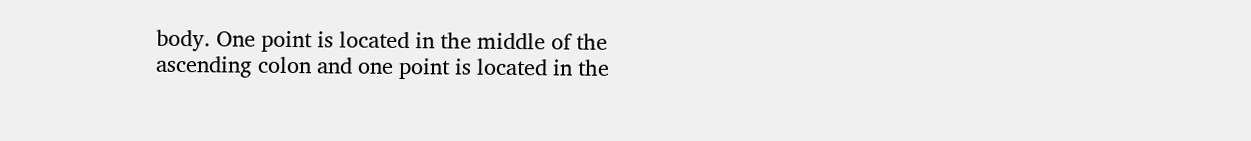body. One point is located in the middle of the ascending colon and one point is located in the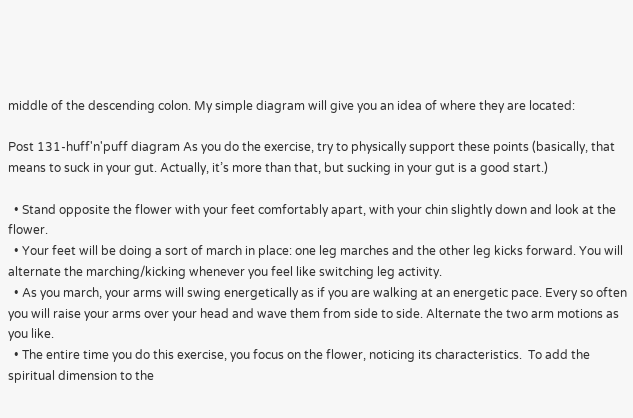middle of the descending colon. My simple diagram will give you an idea of where they are located:

Post 131-huff'n'puff diagram As you do the exercise, try to physically support these points (basically, that means to suck in your gut. Actually, it’s more than that, but sucking in your gut is a good start.)

  • Stand opposite the flower with your feet comfortably apart, with your chin slightly down and look at the flower.
  • Your feet will be doing a sort of march in place: one leg marches and the other leg kicks forward. You will alternate the marching/kicking whenever you feel like switching leg activity.
  • As you march, your arms will swing energetically as if you are walking at an energetic pace. Every so often you will raise your arms over your head and wave them from side to side. Alternate the two arm motions as you like.
  • The entire time you do this exercise, you focus on the flower, noticing its characteristics.  To add the spiritual dimension to the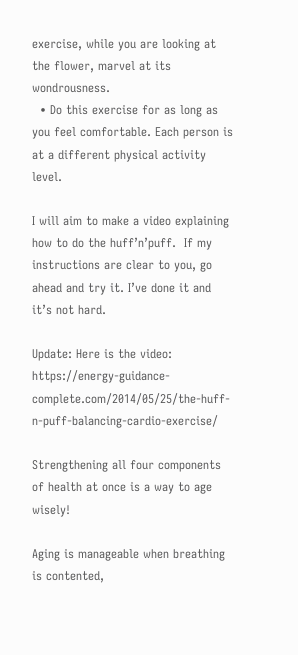exercise, while you are looking at the flower, marvel at its wondrousness.
  • Do this exercise for as long as you feel comfortable. Each person is at a different physical activity level.

I will aim to make a video explaining how to do the huff’n’puff.  If my instructions are clear to you, go ahead and try it. I’ve done it and it’s not hard.

Update: Here is the video: https://energy-guidance-complete.com/2014/05/25/the-huff-n-puff-balancing-cardio-exercise/

Strengthening all four components of health at once is a way to age wisely!

Aging is manageable when breathing is contented,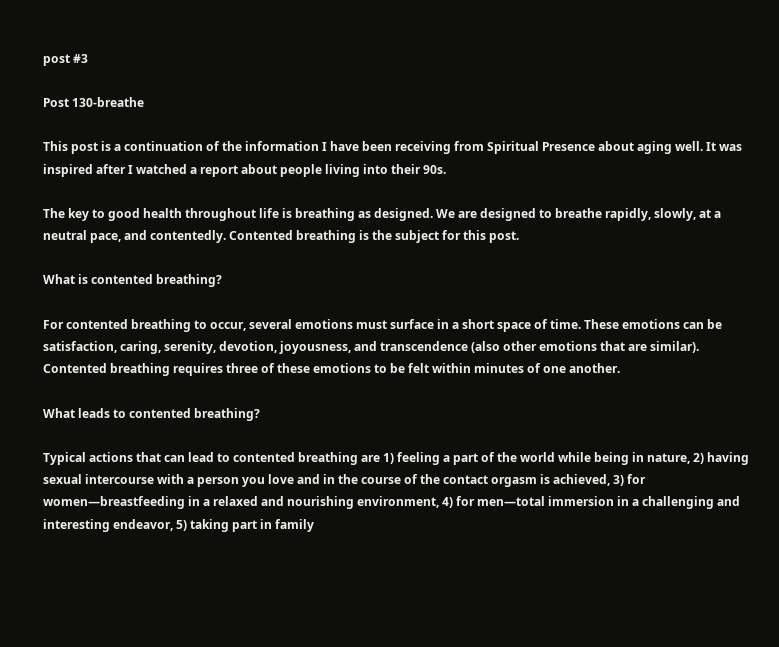post #3

Post 130-breathe

This post is a continuation of the information I have been receiving from Spiritual Presence about aging well. It was inspired after I watched a report about people living into their 90s.

The key to good health throughout life is breathing as designed. We are designed to breathe rapidly, slowly, at a neutral pace, and contentedly. Contented breathing is the subject for this post.

What is contented breathing?

For contented breathing to occur, several emotions must surface in a short space of time. These emotions can be satisfaction, caring, serenity, devotion, joyousness, and transcendence (also other emotions that are similar). Contented breathing requires three of these emotions to be felt within minutes of one another.

What leads to contented breathing?

Typical actions that can lead to contented breathing are 1) feeling a part of the world while being in nature, 2) having sexual intercourse with a person you love and in the course of the contact orgasm is achieved, 3) for women—breastfeeding in a relaxed and nourishing environment, 4) for men—total immersion in a challenging and interesting endeavor, 5) taking part in family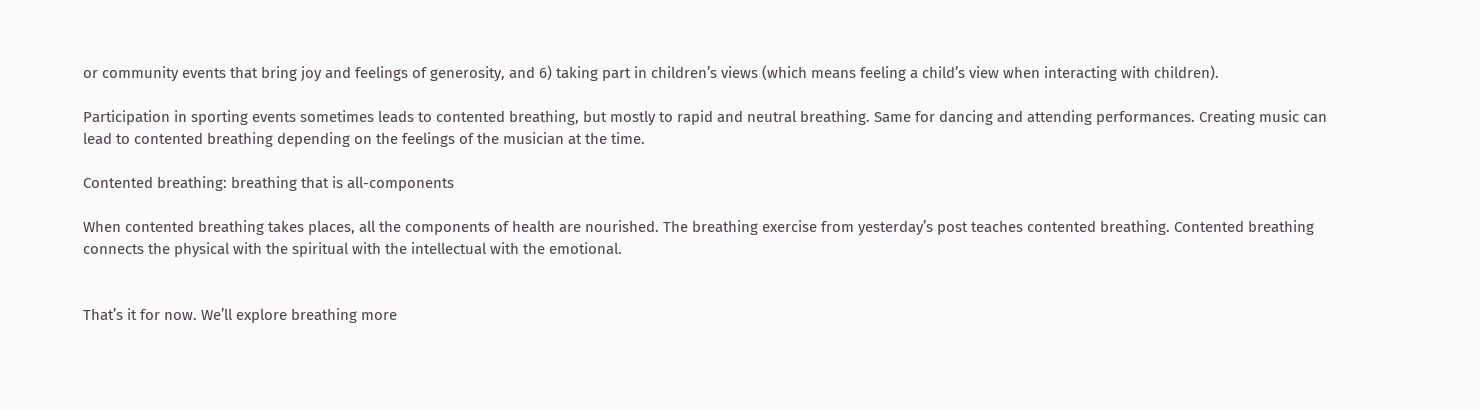or community events that bring joy and feelings of generosity, and 6) taking part in children’s views (which means feeling a child’s view when interacting with children).

Participation in sporting events sometimes leads to contented breathing, but mostly to rapid and neutral breathing. Same for dancing and attending performances. Creating music can lead to contented breathing depending on the feelings of the musician at the time.

Contented breathing: breathing that is all-components

When contented breathing takes places, all the components of health are nourished. The breathing exercise from yesterday’s post teaches contented breathing. Contented breathing connects the physical with the spiritual with the intellectual with the emotional.


That’s it for now. We’ll explore breathing more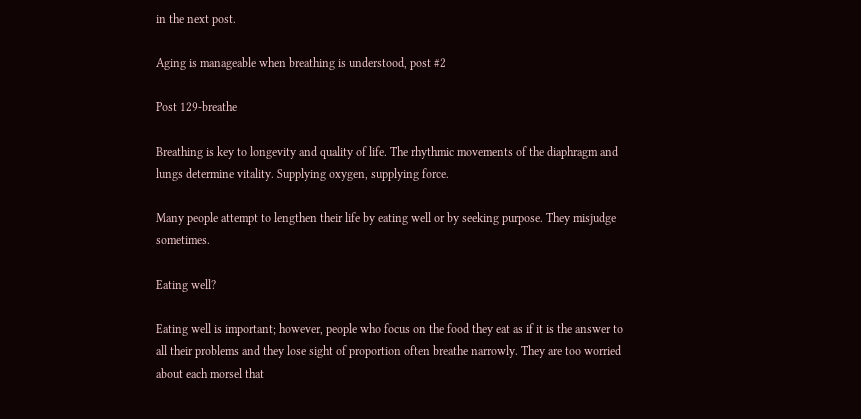in the next post.

Aging is manageable when breathing is understood, post #2

Post 129-breathe

Breathing is key to longevity and quality of life. The rhythmic movements of the diaphragm and lungs determine vitality. Supplying oxygen, supplying force.

Many people attempt to lengthen their life by eating well or by seeking purpose. They misjudge sometimes.

Eating well?

Eating well is important; however, people who focus on the food they eat as if it is the answer to all their problems and they lose sight of proportion often breathe narrowly. They are too worried about each morsel that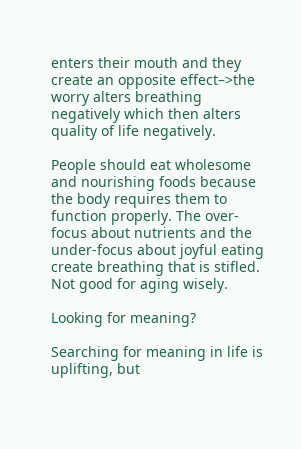enters their mouth and they create an opposite effect–>the worry alters breathing negatively which then alters quality of life negatively.

People should eat wholesome and nourishing foods because the body requires them to function properly. The over-focus about nutrients and the under-focus about joyful eating create breathing that is stifled. Not good for aging wisely.

Looking for meaning?

Searching for meaning in life is uplifting, but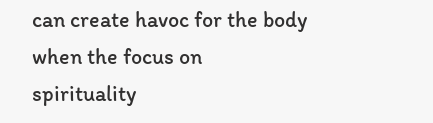can create havoc for the body when the focus on spirituality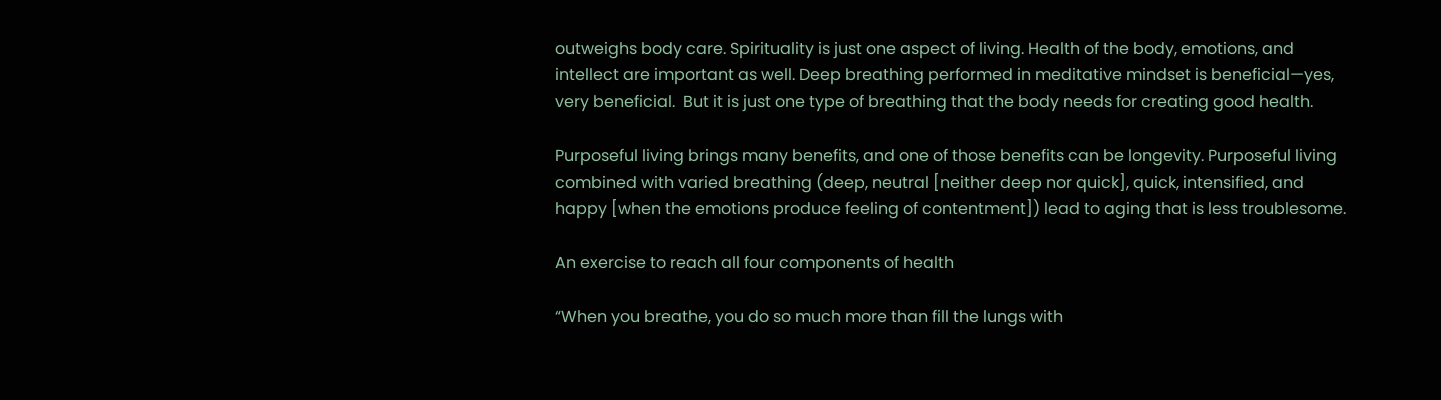outweighs body care. Spirituality is just one aspect of living. Health of the body, emotions, and intellect are important as well. Deep breathing performed in meditative mindset is beneficial—yes, very beneficial.  But it is just one type of breathing that the body needs for creating good health.

Purposeful living brings many benefits, and one of those benefits can be longevity. Purposeful living combined with varied breathing (deep, neutral [neither deep nor quick], quick, intensified, and happy [when the emotions produce feeling of contentment]) lead to aging that is less troublesome.

An exercise to reach all four components of health

“When you breathe, you do so much more than fill the lungs with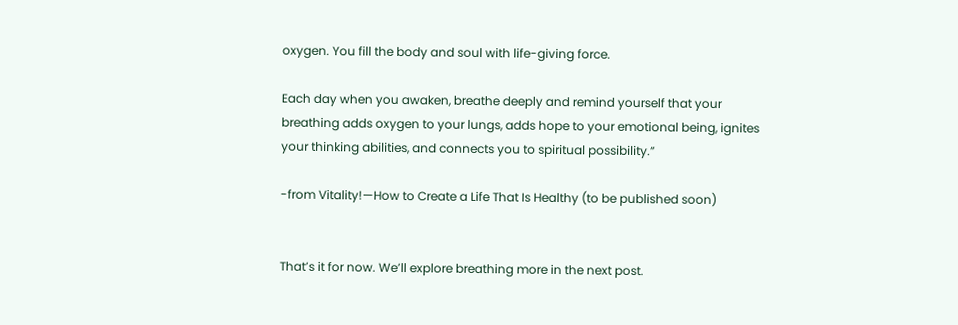oxygen. You fill the body and soul with life-giving force.

Each day when you awaken, breathe deeply and remind yourself that your breathing adds oxygen to your lungs, adds hope to your emotional being, ignites your thinking abilities, and connects you to spiritual possibility.”

-from Vitality!—How to Create a Life That Is Healthy (to be published soon)


That’s it for now. We’ll explore breathing more in the next post.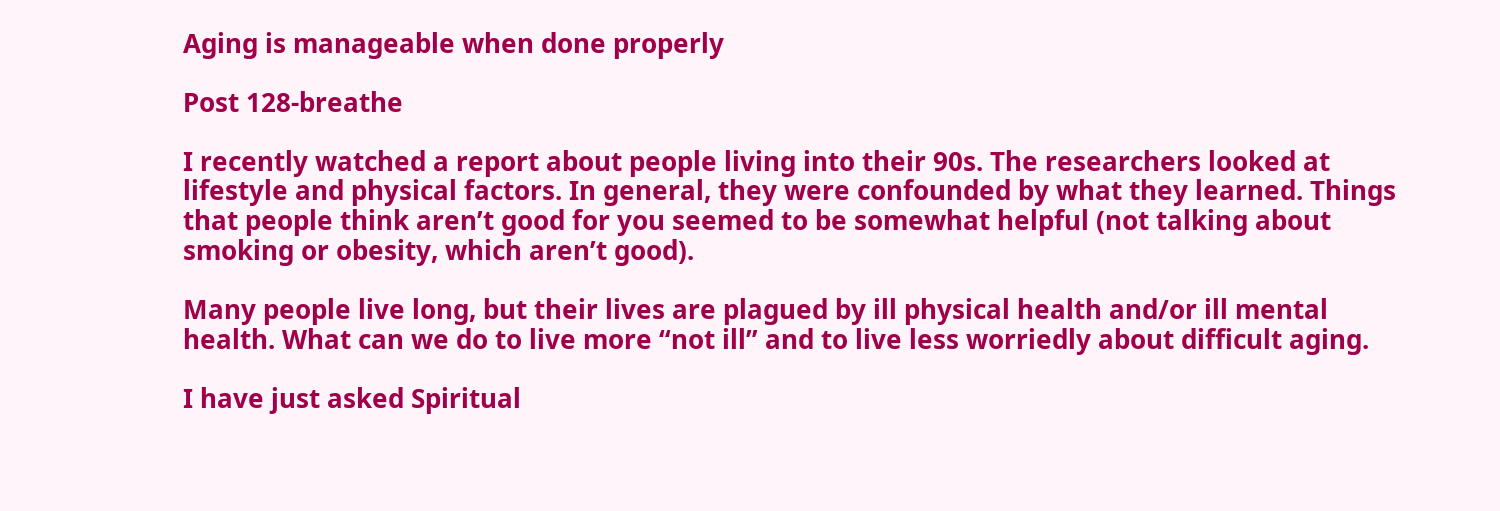Aging is manageable when done properly

Post 128-breathe

I recently watched a report about people living into their 90s. The researchers looked at lifestyle and physical factors. In general, they were confounded by what they learned. Things that people think aren’t good for you seemed to be somewhat helpful (not talking about smoking or obesity, which aren’t good).

Many people live long, but their lives are plagued by ill physical health and/or ill mental health. What can we do to live more “not ill” and to live less worriedly about difficult aging.

I have just asked Spiritual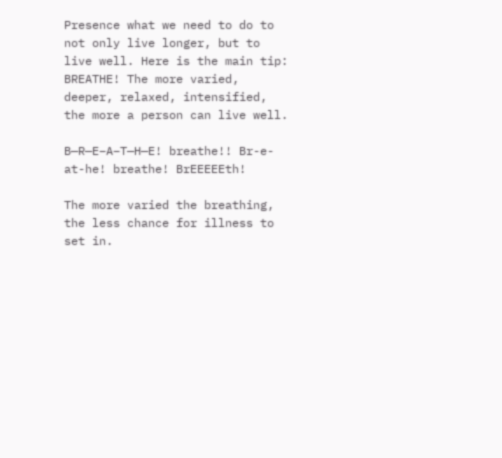Presence what we need to do to not only live longer, but to live well. Here is the main tip: BREATHE! The more varied, deeper, relaxed, intensified, the more a person can live well.

B—R—E–A–T—H—E! breathe!! Br-e-at-he! breathe! BrEEEEEth!

The more varied the breathing, the less chance for illness to set in.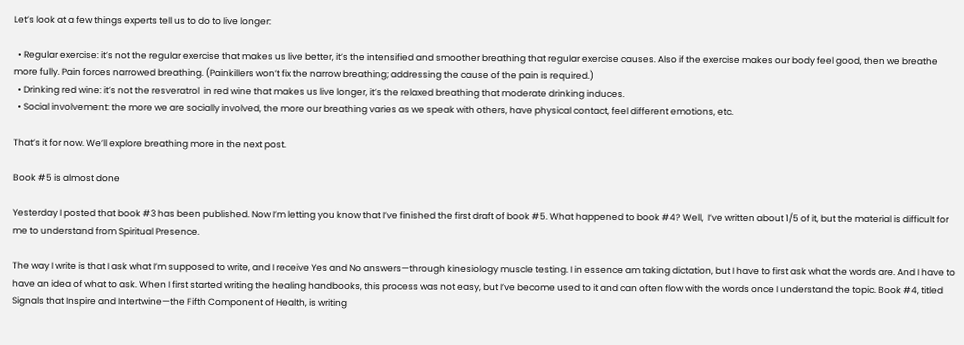Let’s look at a few things experts tell us to do to live longer:

  • Regular exercise: it’s not the regular exercise that makes us live better, it’s the intensified and smoother breathing that regular exercise causes. Also if the exercise makes our body feel good, then we breathe more fully. Pain forces narrowed breathing. (Painkillers won’t fix the narrow breathing; addressing the cause of the pain is required.)
  • Drinking red wine: it’s not the resveratrol  in red wine that makes us live longer, it’s the relaxed breathing that moderate drinking induces.
  • Social involvement: the more we are socially involved, the more our breathing varies as we speak with others, have physical contact, feel different emotions, etc.

That’s it for now. We’ll explore breathing more in the next post.

Book #5 is almost done

Yesterday I posted that book #3 has been published. Now I’m letting you know that I’ve finished the first draft of book #5. What happened to book #4? Well,  I’ve written about 1/5 of it, but the material is difficult for me to understand from Spiritual Presence.

The way I write is that I ask what I’m supposed to write, and I receive Yes and No answers—through kinesiology muscle testing. I in essence am taking dictation, but I have to first ask what the words are. And I have to have an idea of what to ask. When I first started writing the healing handbooks, this process was not easy, but I’ve become used to it and can often flow with the words once I understand the topic. Book #4, titled Signals that Inspire and Intertwine—the Fifth Component of Health, is writing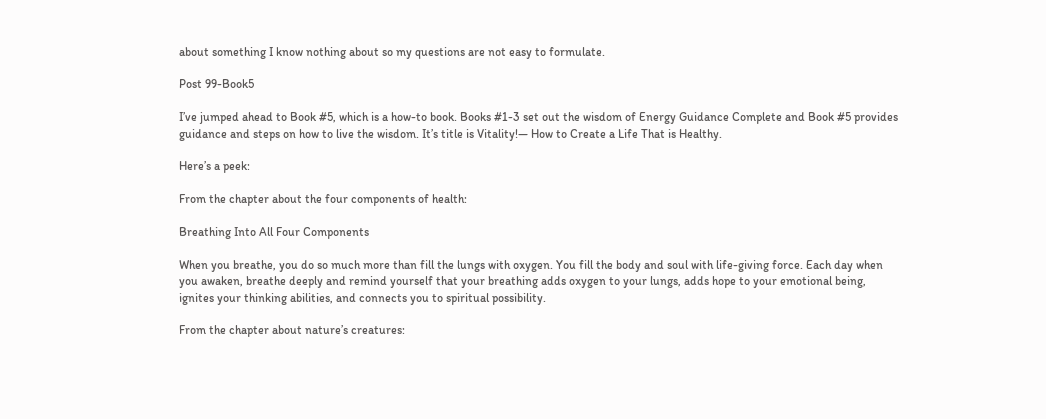about something I know nothing about so my questions are not easy to formulate.

Post 99-Book5

I’ve jumped ahead to Book #5, which is a how-to book. Books #1-3 set out the wisdom of Energy Guidance Complete and Book #5 provides guidance and steps on how to live the wisdom. It’s title is Vitality!— How to Create a Life That is Healthy.

Here’s a peek:

From the chapter about the four components of health:

Breathing Into All Four Components

When you breathe, you do so much more than fill the lungs with oxygen. You fill the body and soul with life-giving force. Each day when you awaken, breathe deeply and remind yourself that your breathing adds oxygen to your lungs, adds hope to your emotional being, ignites your thinking abilities, and connects you to spiritual possibility.

From the chapter about nature’s creatures: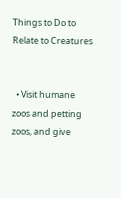Things to Do to Relate to Creatures


  • Visit humane zoos and petting zoos, and give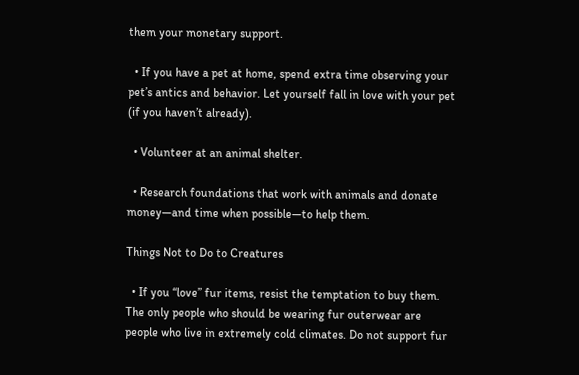them your monetary support.

  • If you have a pet at home, spend extra time observing your pet’s antics and behavior. Let yourself fall in love with your pet (if you haven’t already).

  • Volunteer at an animal shelter.

  • Research foundations that work with animals and donate money—and time when possible—to help them.

Things Not to Do to Creatures

  • If you “love” fur items, resist the temptation to buy them. The only people who should be wearing fur outerwear are people who live in extremely cold climates. Do not support fur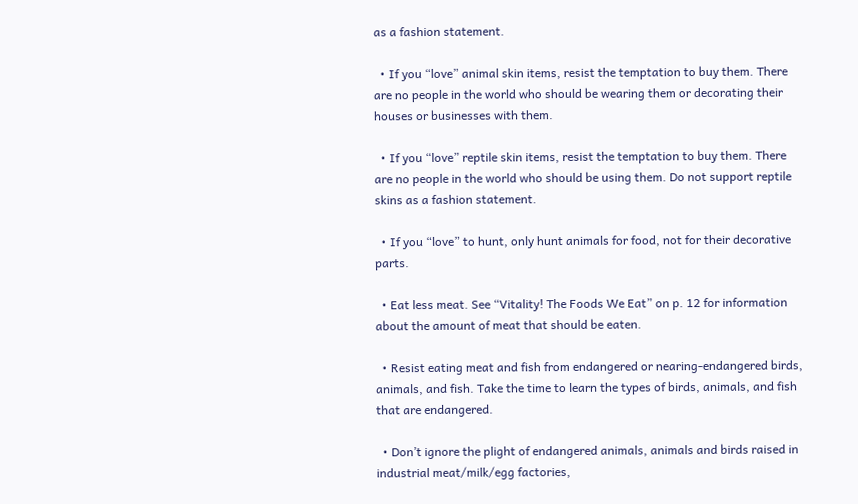as a fashion statement.

  • If you “love” animal skin items, resist the temptation to buy them. There are no people in the world who should be wearing them or decorating their houses or businesses with them.

  • If you “love” reptile skin items, resist the temptation to buy them. There are no people in the world who should be using them. Do not support reptile skins as a fashion statement.

  • If you “love” to hunt, only hunt animals for food, not for their decorative parts.

  • Eat less meat. See “Vitality! The Foods We Eat” on p. 12 for information about the amount of meat that should be eaten.

  • Resist eating meat and fish from endangered or nearing-endangered birds, animals, and fish. Take the time to learn the types of birds, animals, and fish that are endangered.

  • Don’t ignore the plight of endangered animals, animals and birds raised in industrial meat/milk/egg factories,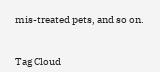mis-treated pets, and so on.


Tag Cloud